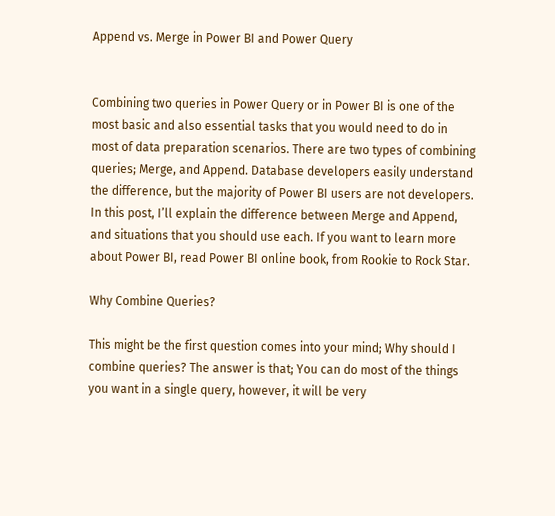Append vs. Merge in Power BI and Power Query


Combining two queries in Power Query or in Power BI is one of the most basic and also essential tasks that you would need to do in most of data preparation scenarios. There are two types of combining queries; Merge, and Append. Database developers easily understand the difference, but the majority of Power BI users are not developers. In this post, I’ll explain the difference between Merge and Append, and situations that you should use each. If you want to learn more about Power BI, read Power BI online book, from Rookie to Rock Star.

Why Combine Queries?

This might be the first question comes into your mind; Why should I combine queries? The answer is that; You can do most of the things you want in a single query, however, it will be very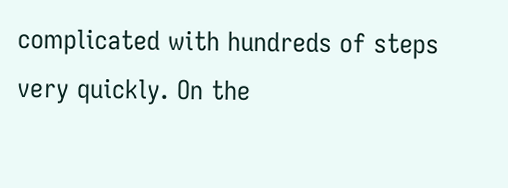complicated with hundreds of steps very quickly. On the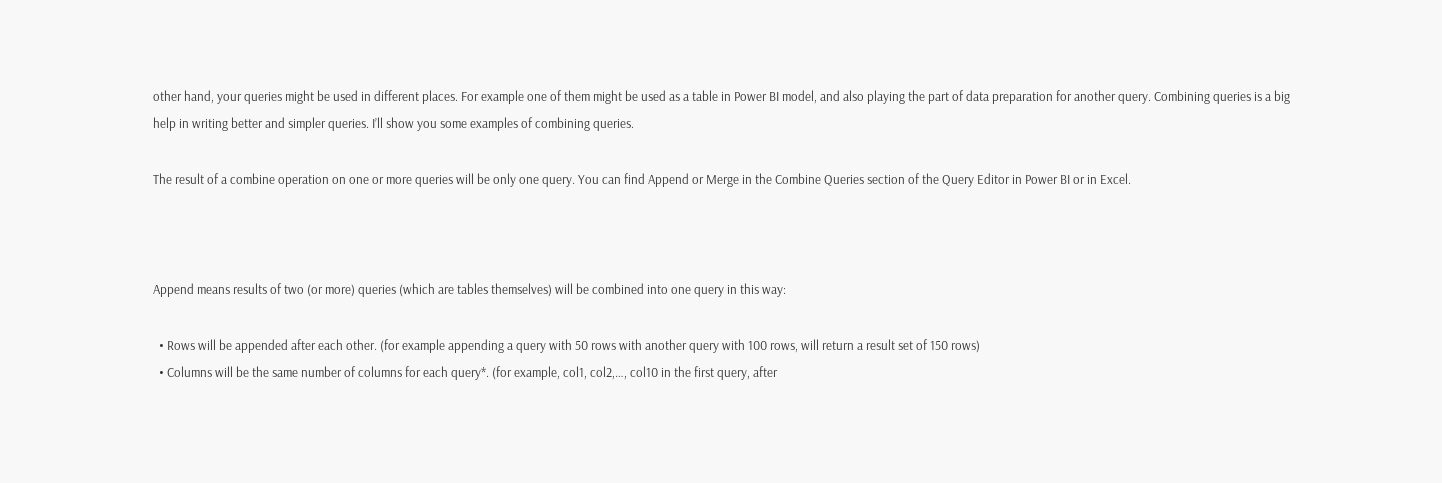other hand, your queries might be used in different places. For example one of them might be used as a table in Power BI model, and also playing the part of data preparation for another query. Combining queries is a big help in writing better and simpler queries. I’ll show you some examples of combining queries.

The result of a combine operation on one or more queries will be only one query. You can find Append or Merge in the Combine Queries section of the Query Editor in Power BI or in Excel.



Append means results of two (or more) queries (which are tables themselves) will be combined into one query in this way:

  • Rows will be appended after each other. (for example appending a query with 50 rows with another query with 100 rows, will return a result set of 150 rows)
  • Columns will be the same number of columns for each query*. (for example, col1, col2,…, col10 in the first query, after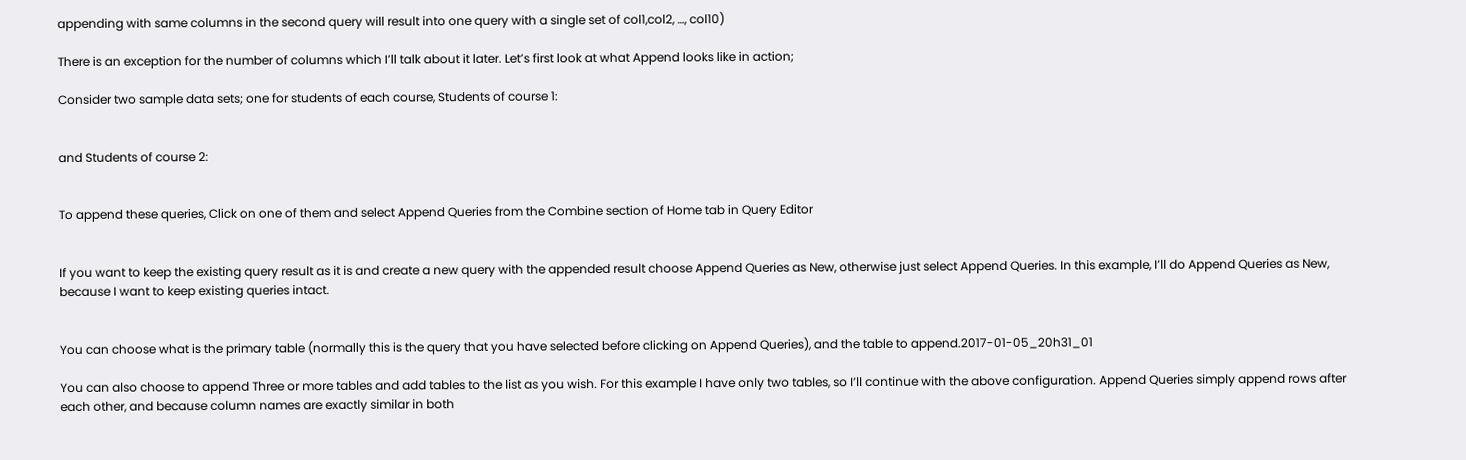appending with same columns in the second query will result into one query with a single set of col1,col2, …, col10)

There is an exception for the number of columns which I’ll talk about it later. Let’s first look at what Append looks like in action;

Consider two sample data sets; one for students of each course, Students of course 1:


and Students of course 2:


To append these queries, Click on one of them and select Append Queries from the Combine section of Home tab in Query Editor


If you want to keep the existing query result as it is and create a new query with the appended result choose Append Queries as New, otherwise just select Append Queries. In this example, I’ll do Append Queries as New, because I want to keep existing queries intact.


You can choose what is the primary table (normally this is the query that you have selected before clicking on Append Queries), and the table to append.2017-01-05_20h31_01

You can also choose to append Three or more tables and add tables to the list as you wish. For this example I have only two tables, so I’ll continue with the above configuration. Append Queries simply append rows after each other, and because column names are exactly similar in both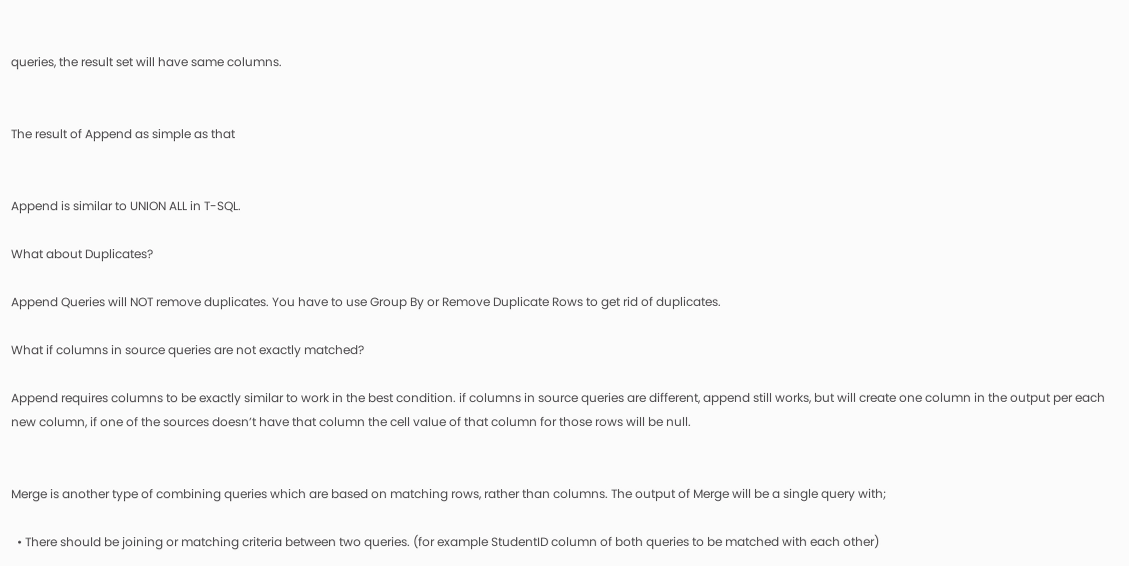queries, the result set will have same columns.


The result of Append as simple as that


Append is similar to UNION ALL in T-SQL.

What about Duplicates?

Append Queries will NOT remove duplicates. You have to use Group By or Remove Duplicate Rows to get rid of duplicates.

What if columns in source queries are not exactly matched?

Append requires columns to be exactly similar to work in the best condition. if columns in source queries are different, append still works, but will create one column in the output per each new column, if one of the sources doesn’t have that column the cell value of that column for those rows will be null.


Merge is another type of combining queries which are based on matching rows, rather than columns. The output of Merge will be a single query with;

  • There should be joining or matching criteria between two queries. (for example StudentID column of both queries to be matched with each other)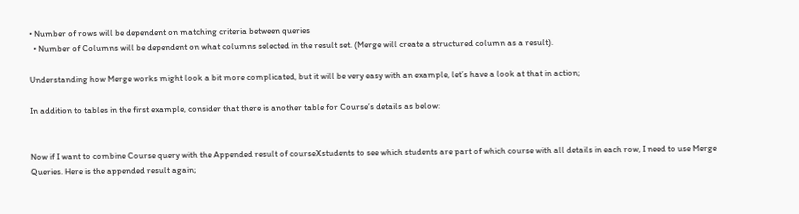• Number of rows will be dependent on matching criteria between queries
  • Number of Columns will be dependent on what columns selected in the result set. (Merge will create a structured column as a result).

Understanding how Merge works might look a bit more complicated, but it will be very easy with an example, let’s have a look at that in action;

In addition to tables in the first example, consider that there is another table for Course’s details as below:


Now if I want to combine Course query with the Appended result of courseXstudents to see which students are part of which course with all details in each row, I need to use Merge Queries. Here is the appended result again;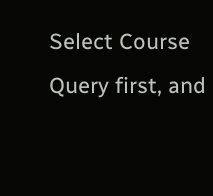Select Course Query first, and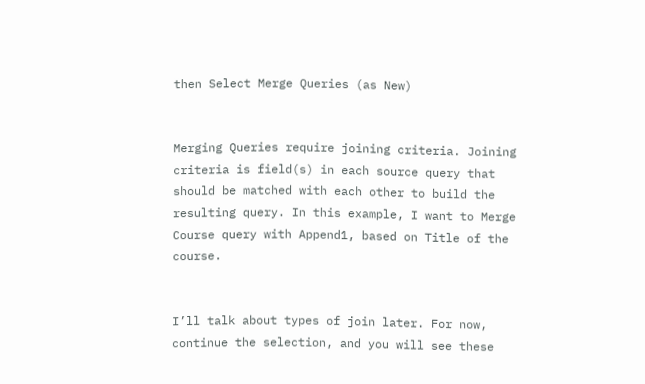then Select Merge Queries (as New)


Merging Queries require joining criteria. Joining criteria is field(s) in each source query that should be matched with each other to build the resulting query. In this example, I want to Merge Course query with Append1, based on Title of the course.


I’ll talk about types of join later. For now, continue the selection, and you will see these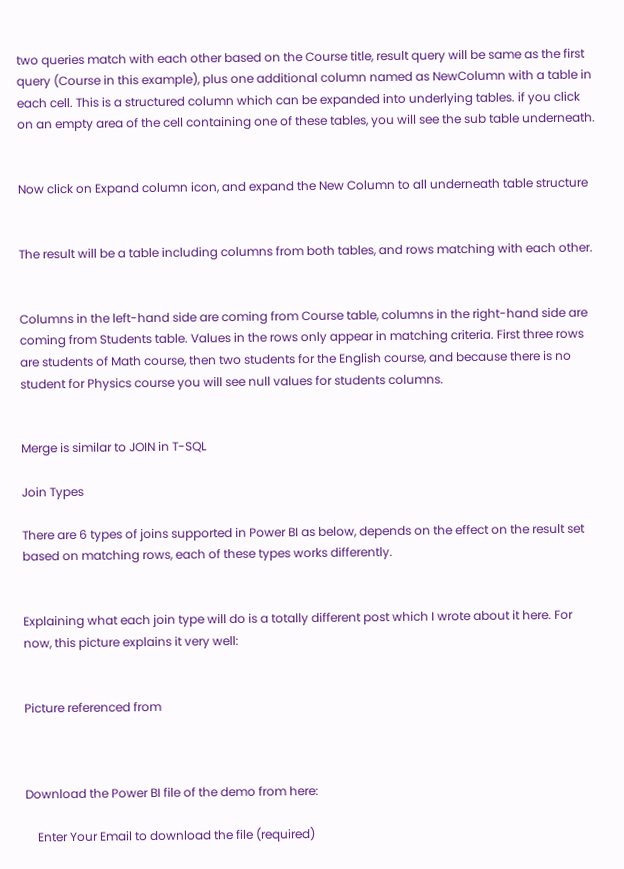two queries match with each other based on the Course title, result query will be same as the first query (Course in this example), plus one additional column named as NewColumn with a table in each cell. This is a structured column which can be expanded into underlying tables. if you click on an empty area of the cell containing one of these tables, you will see the sub table underneath.


Now click on Expand column icon, and expand the New Column to all underneath table structure


The result will be a table including columns from both tables, and rows matching with each other.


Columns in the left-hand side are coming from Course table, columns in the right-hand side are coming from Students table. Values in the rows only appear in matching criteria. First three rows are students of Math course, then two students for the English course, and because there is no student for Physics course you will see null values for students columns.


Merge is similar to JOIN in T-SQL

Join Types

There are 6 types of joins supported in Power BI as below, depends on the effect on the result set based on matching rows, each of these types works differently.


Explaining what each join type will do is a totally different post which I wrote about it here. For now, this picture explains it very well:


Picture referenced from



Download the Power BI file of the demo from here:

    Enter Your Email to download the file (required)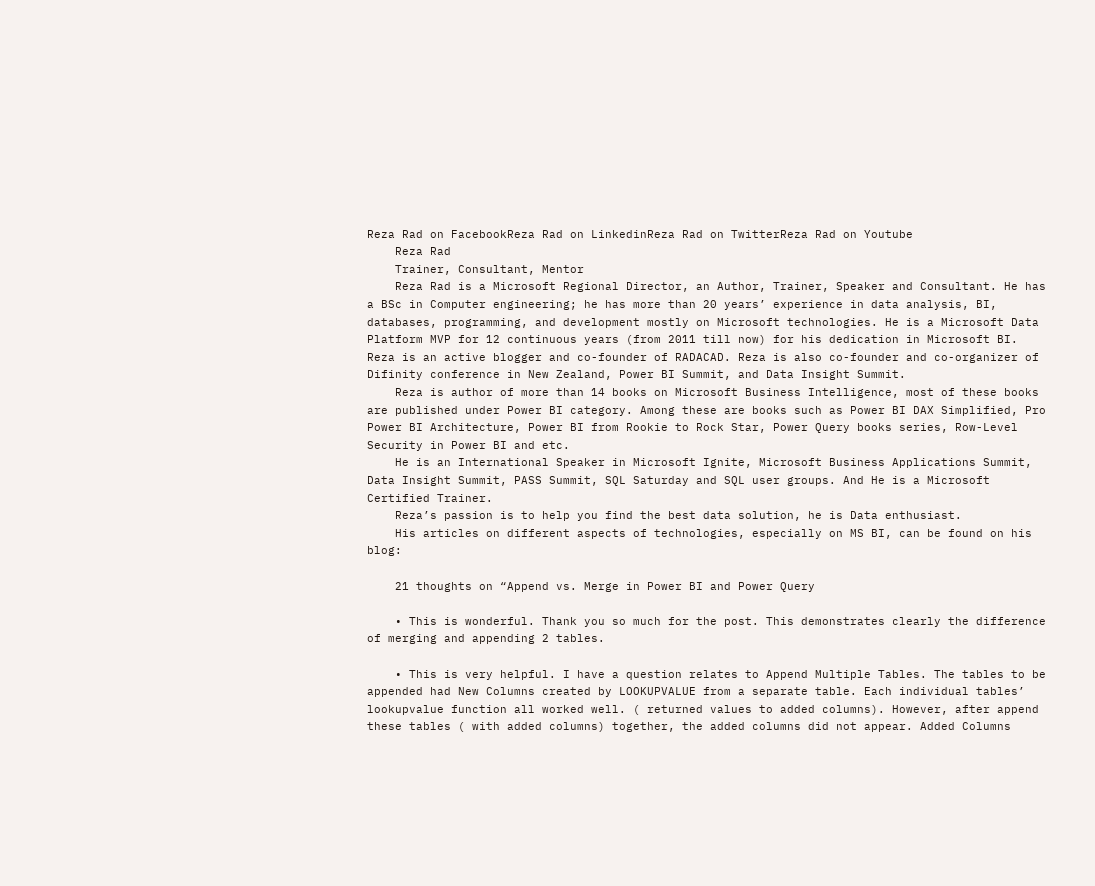Reza Rad on FacebookReza Rad on LinkedinReza Rad on TwitterReza Rad on Youtube
    Reza Rad
    Trainer, Consultant, Mentor
    Reza Rad is a Microsoft Regional Director, an Author, Trainer, Speaker and Consultant. He has a BSc in Computer engineering; he has more than 20 years’ experience in data analysis, BI, databases, programming, and development mostly on Microsoft technologies. He is a Microsoft Data Platform MVP for 12 continuous years (from 2011 till now) for his dedication in Microsoft BI. Reza is an active blogger and co-founder of RADACAD. Reza is also co-founder and co-organizer of Difinity conference in New Zealand, Power BI Summit, and Data Insight Summit.
    Reza is author of more than 14 books on Microsoft Business Intelligence, most of these books are published under Power BI category. Among these are books such as Power BI DAX Simplified, Pro Power BI Architecture, Power BI from Rookie to Rock Star, Power Query books series, Row-Level Security in Power BI and etc.
    He is an International Speaker in Microsoft Ignite, Microsoft Business Applications Summit, Data Insight Summit, PASS Summit, SQL Saturday and SQL user groups. And He is a Microsoft Certified Trainer.
    Reza’s passion is to help you find the best data solution, he is Data enthusiast.
    His articles on different aspects of technologies, especially on MS BI, can be found on his blog:

    21 thoughts on “Append vs. Merge in Power BI and Power Query

    • This is wonderful. Thank you so much for the post. This demonstrates clearly the difference of merging and appending 2 tables.

    • This is very helpful. I have a question relates to Append Multiple Tables. The tables to be appended had New Columns created by LOOKUPVALUE from a separate table. Each individual tables’ lookupvalue function all worked well. ( returned values to added columns). However, after append these tables ( with added columns) together, the added columns did not appear. Added Columns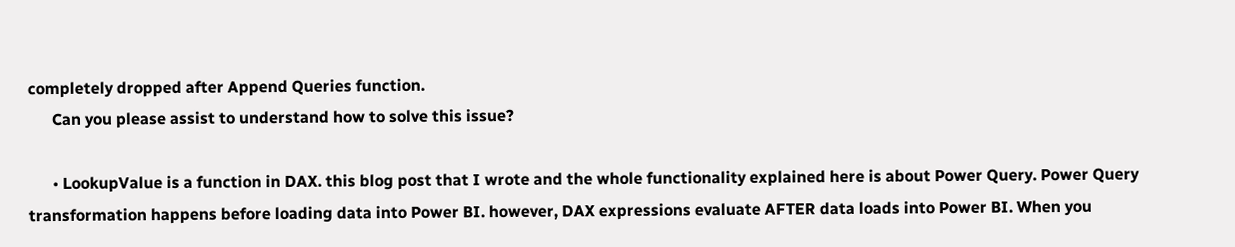completely dropped after Append Queries function.
      Can you please assist to understand how to solve this issue?

      • LookupValue is a function in DAX. this blog post that I wrote and the whole functionality explained here is about Power Query. Power Query transformation happens before loading data into Power BI. however, DAX expressions evaluate AFTER data loads into Power BI. When you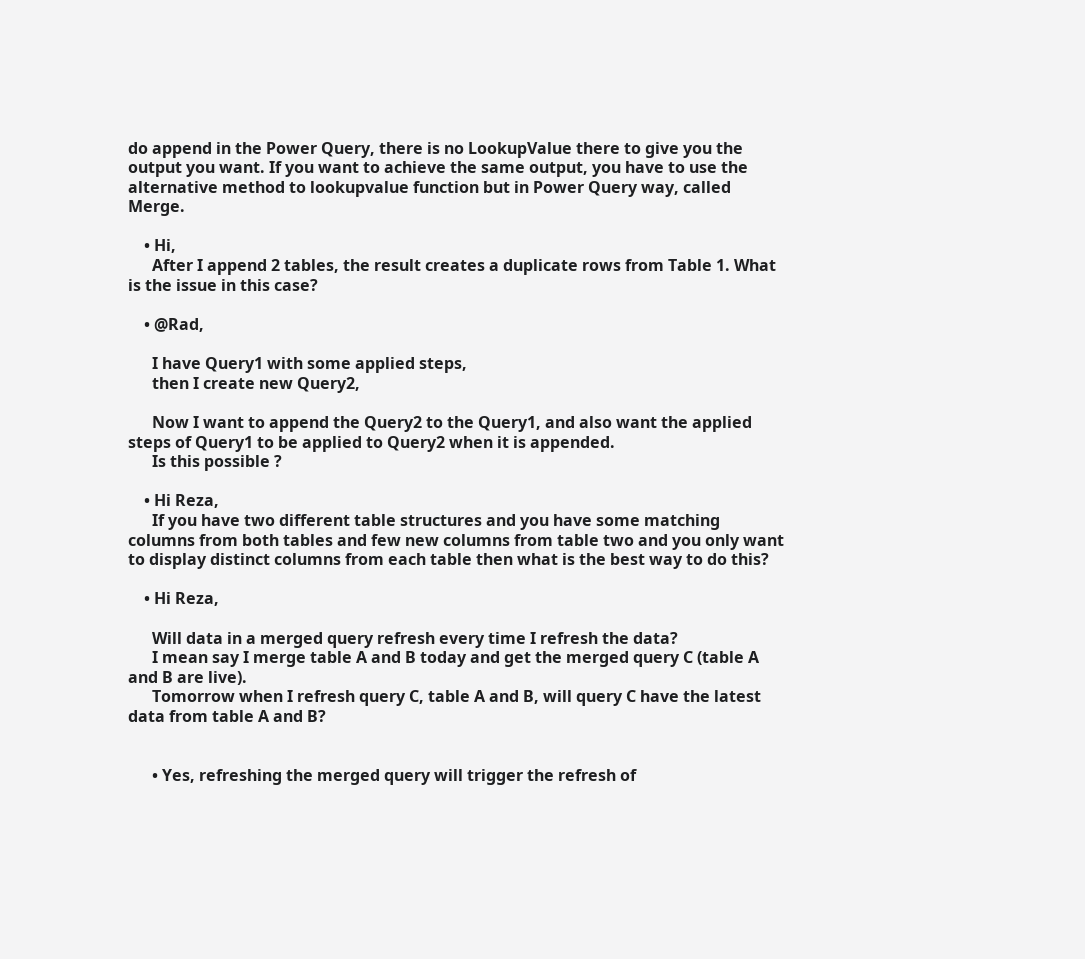do append in the Power Query, there is no LookupValue there to give you the output you want. If you want to achieve the same output, you have to use the alternative method to lookupvalue function but in Power Query way, called Merge.

    • Hi,
      After I append 2 tables, the result creates a duplicate rows from Table 1. What is the issue in this case?

    • @Rad,

      I have Query1 with some applied steps,
      then I create new Query2,

      Now I want to append the Query2 to the Query1, and also want the applied steps of Query1 to be applied to Query2 when it is appended.
      Is this possible ?

    • Hi Reza,
      If you have two different table structures and you have some matching columns from both tables and few new columns from table two and you only want to display distinct columns from each table then what is the best way to do this?

    • Hi Reza,

      Will data in a merged query refresh every time I refresh the data?
      I mean say I merge table A and B today and get the merged query C (table A and B are live).
      Tomorrow when I refresh query C, table A and B, will query C have the latest data from table A and B?


      • Yes, refreshing the merged query will trigger the refresh of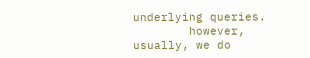underlying queries.
        however, usually, we do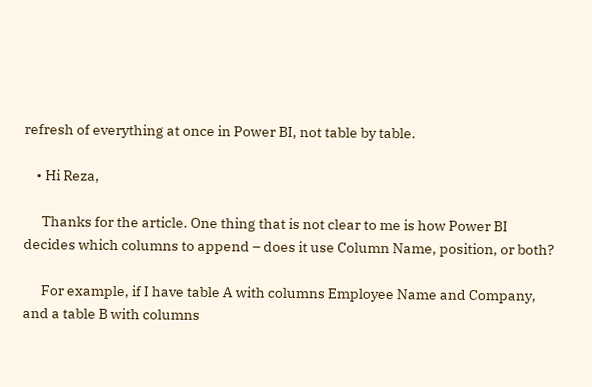refresh of everything at once in Power BI, not table by table.

    • Hi Reza,

      Thanks for the article. One thing that is not clear to me is how Power BI decides which columns to append – does it use Column Name, position, or both?

      For example, if I have table A with columns Employee Name and Company, and a table B with columns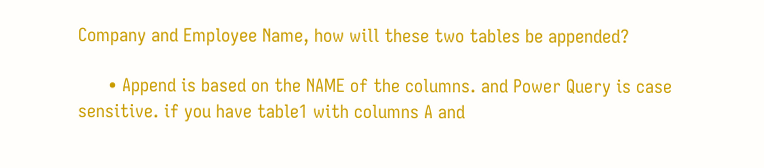Company and Employee Name, how will these two tables be appended?

      • Append is based on the NAME of the columns. and Power Query is case sensitive. if you have table1 with columns A and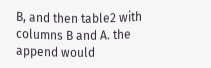B, and then table2 with columns B and A. the append would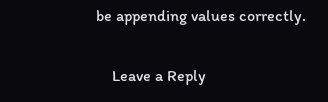be appending values correctly.

    Leave a Reply